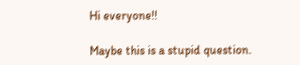Hi everyone!!

Maybe this is a stupid question.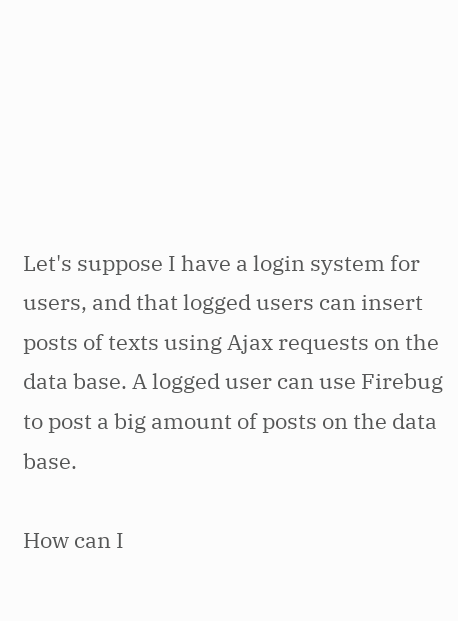Let's suppose I have a login system for users, and that logged users can insert posts of texts using Ajax requests on the data base. A logged user can use Firebug to post a big amount of posts on the data base.

How can I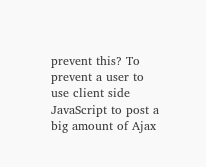prevent this? To prevent a user to use client side JavaScript to post a big amount of Ajax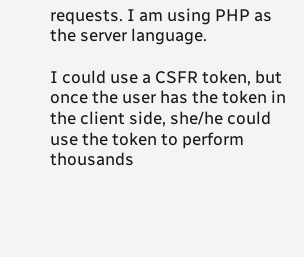requests. I am using PHP as the server language.

I could use a CSFR token, but once the user has the token in the client side, she/he could use the token to perform thousands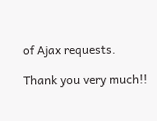of Ajax requests.

Thank you very much!!